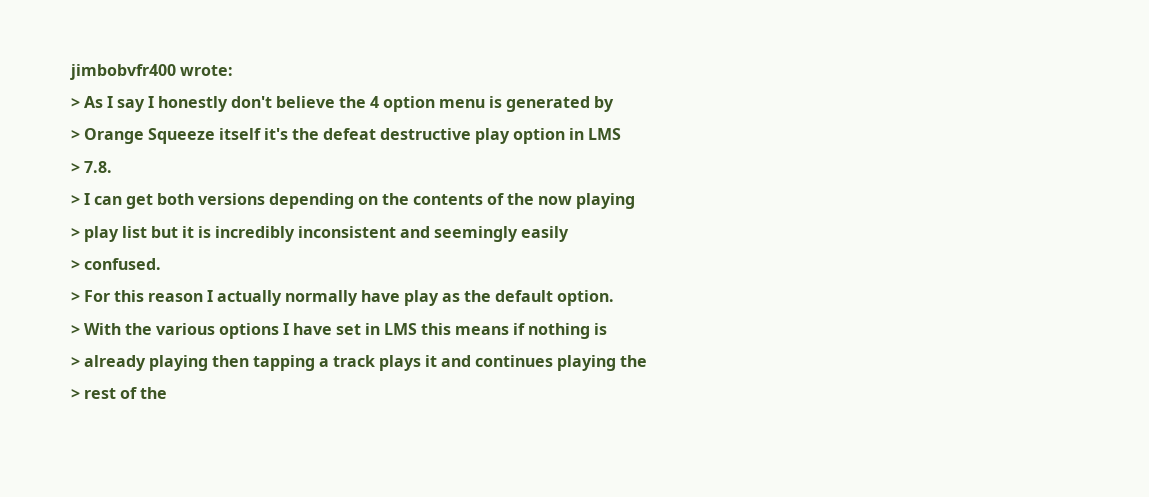jimbobvfr400 wrote:
> As I say I honestly don't believe the 4 option menu is generated by
> Orange Squeeze itself it's the defeat destructive play option in LMS
> 7.8.
> I can get both versions depending on the contents of the now playing
> play list but it is incredibly inconsistent and seemingly easily
> confused.
> For this reason I actually normally have play as the default option.
> With the various options I have set in LMS this means if nothing is
> already playing then tapping a track plays it and continues playing the
> rest of the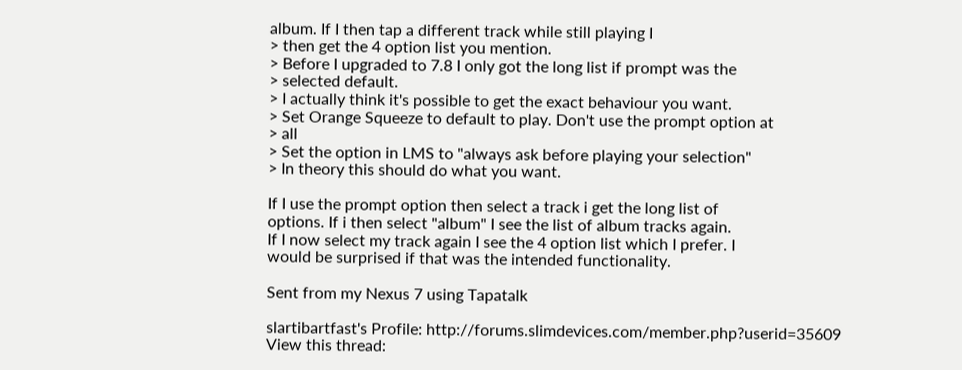album. If I then tap a different track while still playing I
> then get the 4 option list you mention.
> Before I upgraded to 7.8 I only got the long list if prompt was the
> selected default.
> I actually think it's possible to get the exact behaviour you want.
> Set Orange Squeeze to default to play. Don't use the prompt option at
> all
> Set the option in LMS to "always ask before playing your selection"
> In theory this should do what you want.

If I use the prompt option then select a track i get the long list of
options. If i then select "album" I see the list of album tracks again.
If I now select my track again I see the 4 option list which I prefer. I
would be surprised if that was the intended functionality.

Sent from my Nexus 7 using Tapatalk

slartibartfast's Profile: http://forums.slimdevices.com/member.php?userid=35609
View this thread: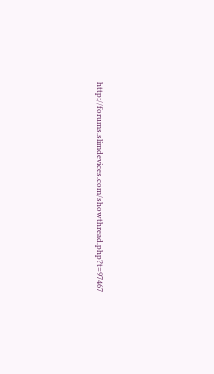http://forums.slimdevices.com/showthread.php?t=97467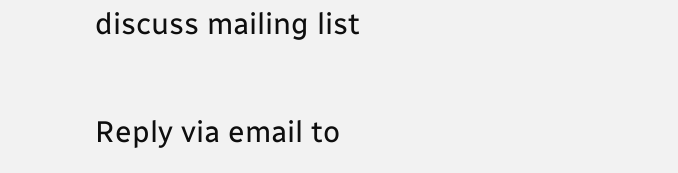discuss mailing list

Reply via email to